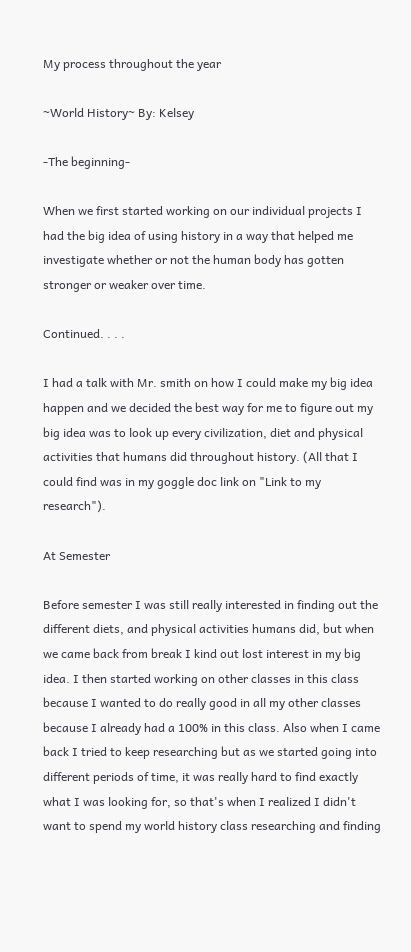My process throughout the year

~World History~ By: Kelsey

-The beginning-

When we first started working on our individual projects I had the big idea of using history in a way that helped me investigate whether or not the human body has gotten stronger or weaker over time.

Continued. . . .

I had a talk with Mr. smith on how I could make my big idea happen and we decided the best way for me to figure out my big idea was to look up every civilization, diet and physical activities that humans did throughout history. (All that I could find was in my goggle doc link on "Link to my research").

At Semester

Before semester I was still really interested in finding out the different diets, and physical activities humans did, but when we came back from break I kind out lost interest in my big idea. I then started working on other classes in this class because I wanted to do really good in all my other classes because I already had a 100% in this class. Also when I came back I tried to keep researching but as we started going into different periods of time, it was really hard to find exactly what I was looking for, so that's when I realized I didn't want to spend my world history class researching and finding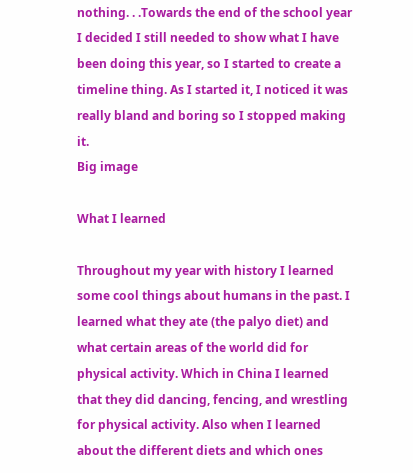nothing. . .Towards the end of the school year I decided I still needed to show what I have been doing this year, so I started to create a timeline thing. As I started it, I noticed it was really bland and boring so I stopped making it.
Big image

What I learned

Throughout my year with history I learned some cool things about humans in the past. I learned what they ate (the palyo diet) and what certain areas of the world did for physical activity. Which in China I learned that they did dancing, fencing, and wrestling for physical activity. Also when I learned about the different diets and which ones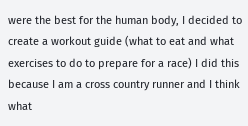were the best for the human body, I decided to create a workout guide (what to eat and what exercises to do to prepare for a race) I did this because I am a cross country runner and I think what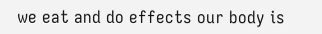we eat and do effects our body is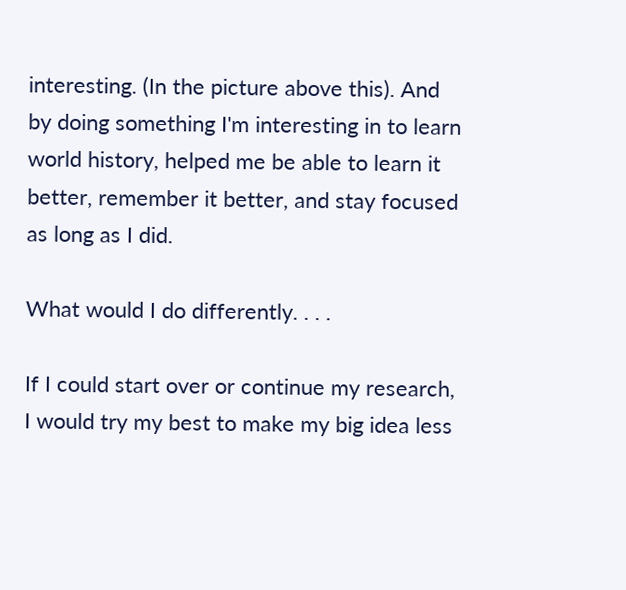interesting. (In the picture above this). And by doing something I'm interesting in to learn world history, helped me be able to learn it better, remember it better, and stay focused as long as I did.

What would I do differently. . . .

If I could start over or continue my research, I would try my best to make my big idea less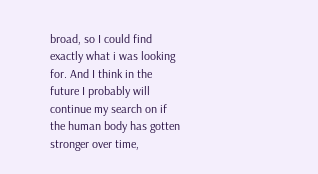broad, so I could find exactly what i was looking for. And I think in the future I probably will continue my search on if the human body has gotten stronger over time,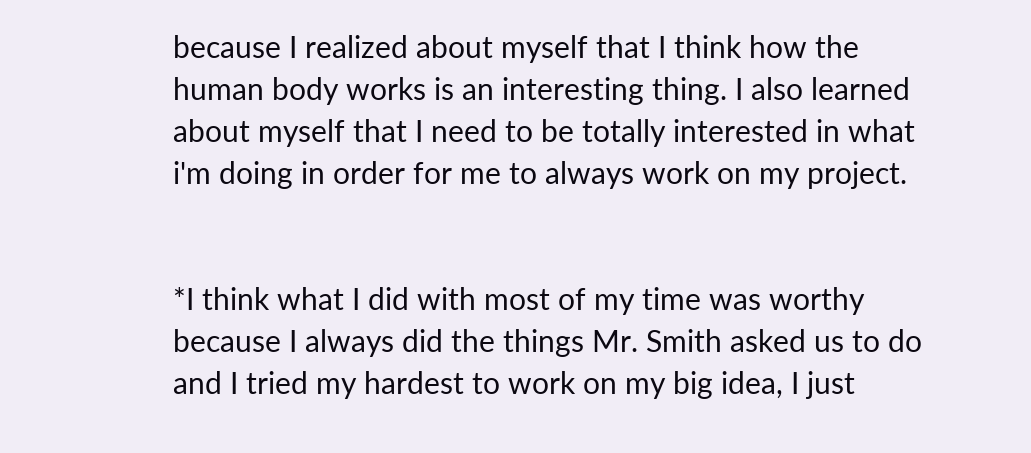because I realized about myself that I think how the human body works is an interesting thing. I also learned about myself that I need to be totally interested in what i'm doing in order for me to always work on my project.


*I think what I did with most of my time was worthy because I always did the things Mr. Smith asked us to do and I tried my hardest to work on my big idea, I just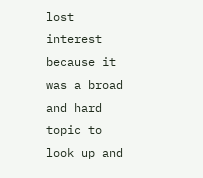lost interest because it was a broad and hard topic to look up and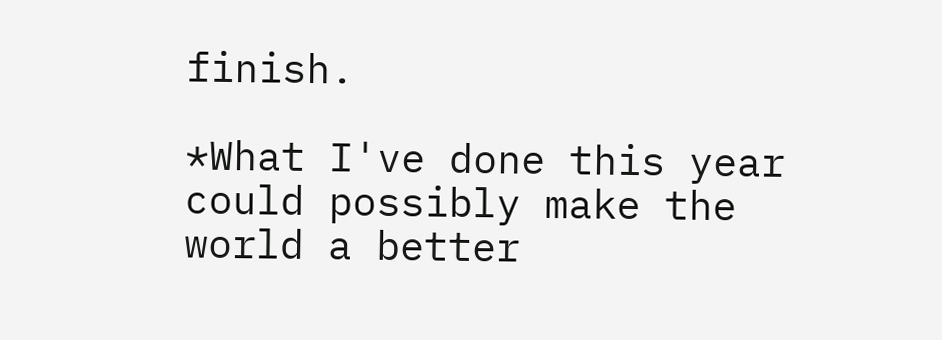finish.

*What I've done this year could possibly make the world a better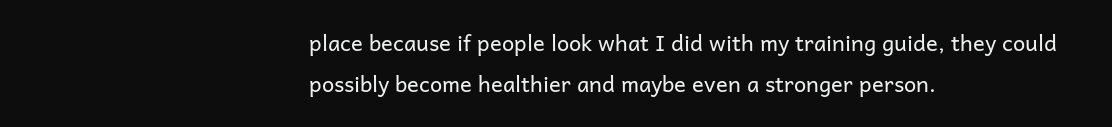place because if people look what I did with my training guide, they could possibly become healthier and maybe even a stronger person.